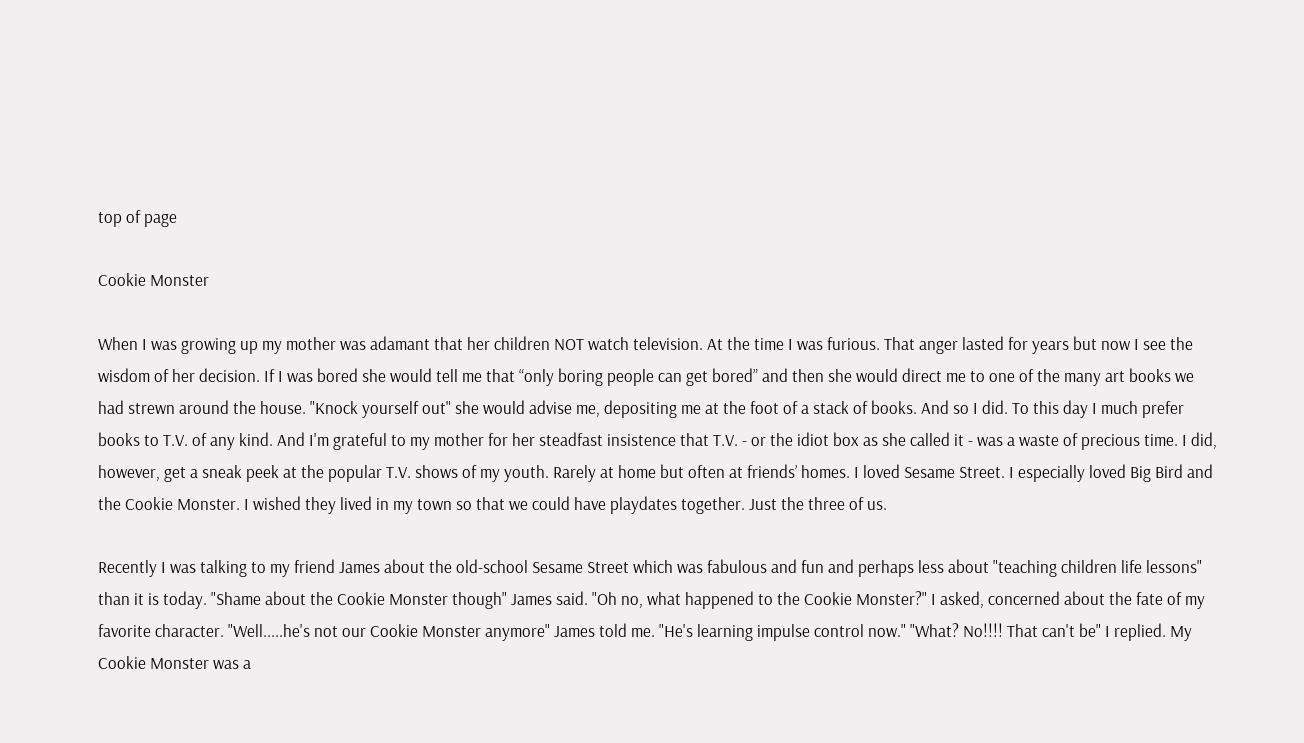top of page

Cookie Monster

When I was growing up my mother was adamant that her children NOT watch television. At the time I was furious. That anger lasted for years but now I see the wisdom of her decision. If I was bored she would tell me that “only boring people can get bored” and then she would direct me to one of the many art books we had strewn around the house. "Knock yourself out" she would advise me, depositing me at the foot of a stack of books. And so I did. To this day I much prefer books to T.V. of any kind. And I'm grateful to my mother for her steadfast insistence that T.V. - or the idiot box as she called it - was a waste of precious time. I did, however, get a sneak peek at the popular T.V. shows of my youth. Rarely at home but often at friends’ homes. I loved Sesame Street. I especially loved Big Bird and the Cookie Monster. I wished they lived in my town so that we could have playdates together. Just the three of us.

Recently I was talking to my friend James about the old-school Sesame Street which was fabulous and fun and perhaps less about "teaching children life lessons" than it is today. "Shame about the Cookie Monster though" James said. "Oh no, what happened to the Cookie Monster?" I asked, concerned about the fate of my favorite character. "Well.....he's not our Cookie Monster anymore" James told me. "He's learning impulse control now." "What? No!!!! That can't be" I replied. My Cookie Monster was a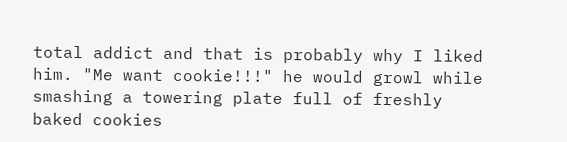total addict and that is probably why I liked him. "Me want cookie!!!" he would growl while smashing a towering plate full of freshly baked cookies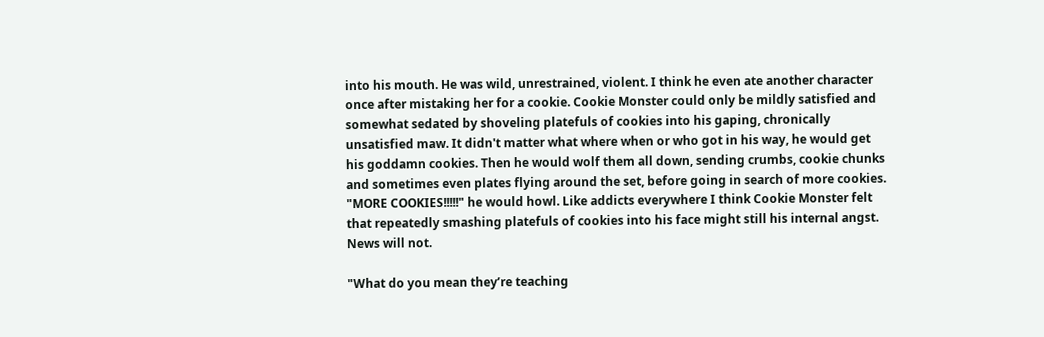into his mouth. He was wild, unrestrained, violent. I think he even ate another character once after mistaking her for a cookie. Cookie Monster could only be mildly satisfied and somewhat sedated by shoveling platefuls of cookies into his gaping, chronically unsatisfied maw. It didn't matter what where when or who got in his way, he would get his goddamn cookies. Then he would wolf them all down, sending crumbs, cookie chunks and sometimes even plates flying around the set, before going in search of more cookies. "MORE COOKIES!!!!!" he would howl. Like addicts everywhere I think Cookie Monster felt that repeatedly smashing platefuls of cookies into his face might still his internal angst. News will not.

"What do you mean they’re teaching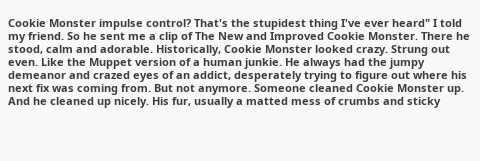Cookie Monster impulse control? That's the stupidest thing I've ever heard" I told my friend. So he sent me a clip of The New and Improved Cookie Monster. There he stood, calm and adorable. Historically, Cookie Monster looked crazy. Strung out even. Like the Muppet version of a human junkie. He always had the jumpy demeanor and crazed eyes of an addict, desperately trying to figure out where his next fix was coming from. But not anymore. Someone cleaned Cookie Monster up. And he cleaned up nicely. His fur, usually a matted mess of crumbs and sticky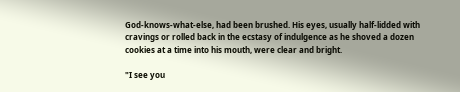God-knows-what-else, had been brushed. His eyes, usually half-lidded with cravings or rolled back in the ecstasy of indulgence as he shoved a dozen cookies at a time into his mouth, were clear and bright.

"I see you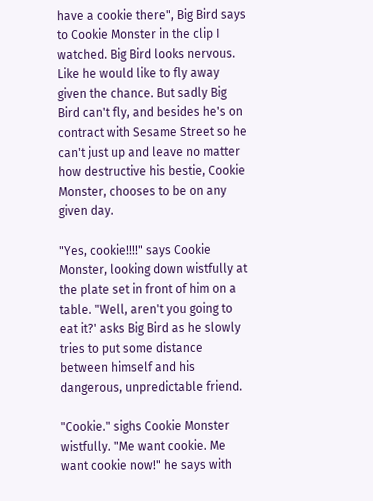have a cookie there", Big Bird says to Cookie Monster in the clip I watched. Big Bird looks nervous. Like he would like to fly away given the chance. But sadly Big Bird can't fly, and besides he's on contract with Sesame Street so he can't just up and leave no matter how destructive his bestie, Cookie Monster, chooses to be on any given day.

"Yes, cookie!!!!" says Cookie Monster, looking down wistfully at the plate set in front of him on a table. "Well, aren't you going to eat it?' asks Big Bird as he slowly tries to put some distance between himself and his dangerous, unpredictable friend.

"Cookie." sighs Cookie Monster wistfully. "Me want cookie. Me want cookie now!" he says with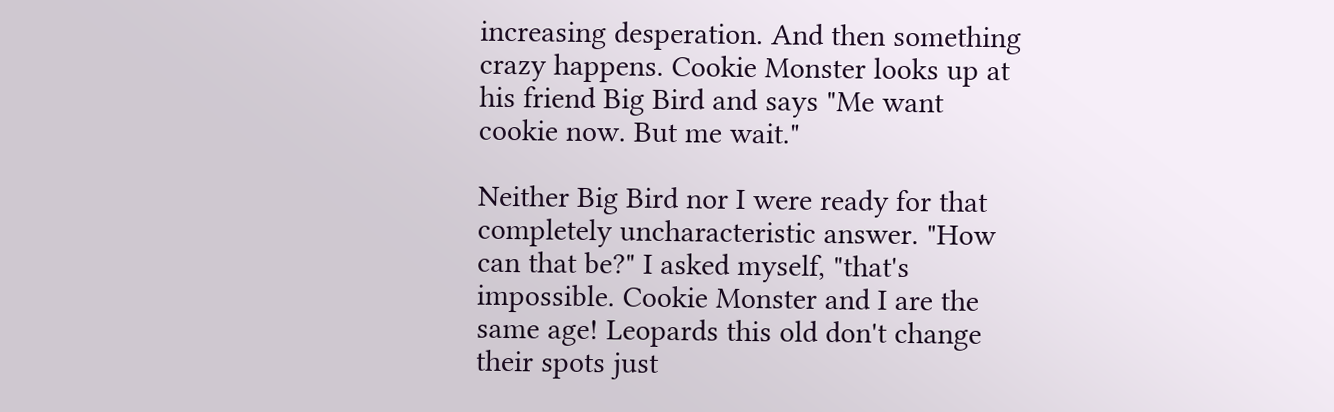increasing desperation. And then something crazy happens. Cookie Monster looks up at his friend Big Bird and says "Me want cookie now. But me wait."

Neither Big Bird nor I were ready for that completely uncharacteristic answer. "How can that be?" I asked myself, "that's impossible. Cookie Monster and I are the same age! Leopards this old don't change their spots just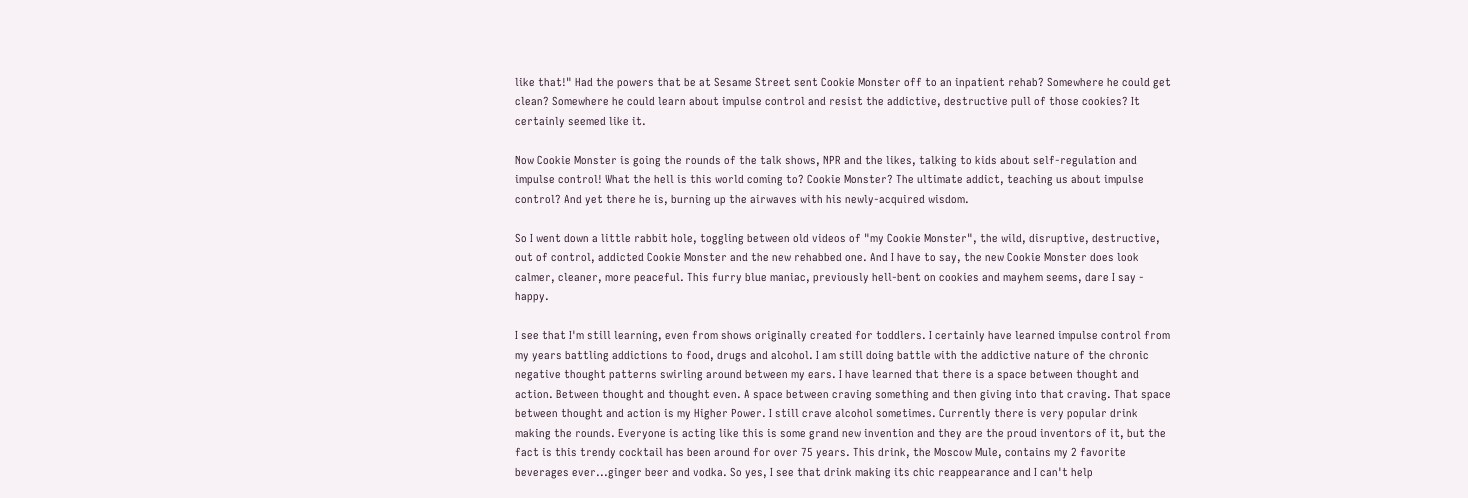like that!" Had the powers that be at Sesame Street sent Cookie Monster off to an inpatient rehab? Somewhere he could get clean? Somewhere he could learn about impulse control and resist the addictive, destructive pull of those cookies? It certainly seemed like it.

Now Cookie Monster is going the rounds of the talk shows, NPR and the likes, talking to kids about self-regulation and impulse control! What the hell is this world coming to? Cookie Monster? The ultimate addict, teaching us about impulse control? And yet there he is, burning up the airwaves with his newly-acquired wisdom.

So I went down a little rabbit hole, toggling between old videos of "my Cookie Monster", the wild, disruptive, destructive, out of control, addicted Cookie Monster and the new rehabbed one. And I have to say, the new Cookie Monster does look calmer, cleaner, more peaceful. This furry blue maniac, previously hell-bent on cookies and mayhem seems, dare I say - happy.

I see that I'm still learning, even from shows originally created for toddlers. I certainly have learned impulse control from my years battling addictions to food, drugs and alcohol. I am still doing battle with the addictive nature of the chronic negative thought patterns swirling around between my ears. I have learned that there is a space between thought and action. Between thought and thought even. A space between craving something and then giving into that craving. That space between thought and action is my Higher Power. I still crave alcohol sometimes. Currently there is very popular drink making the rounds. Everyone is acting like this is some grand new invention and they are the proud inventors of it, but the fact is this trendy cocktail has been around for over 75 years. This drink, the Moscow Mule, contains my 2 favorite beverages ever...ginger beer and vodka. So yes, I see that drink making its chic reappearance and I can't help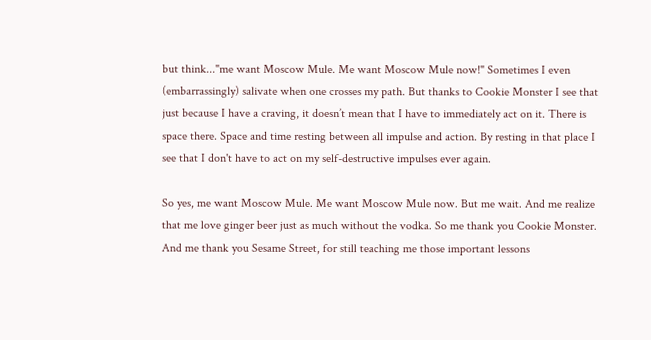but think..."me want Moscow Mule. Me want Moscow Mule now!" Sometimes I even (embarrassingly) salivate when one crosses my path. But thanks to Cookie Monster I see that just because I have a craving, it doesn’t mean that I have to immediately act on it. There is space there. Space and time resting between all impulse and action. By resting in that place I see that I don't have to act on my self-destructive impulses ever again.

So yes, me want Moscow Mule. Me want Moscow Mule now. But me wait. And me realize that me love ginger beer just as much without the vodka. So me thank you Cookie Monster. And me thank you Sesame Street, for still teaching me those important lessons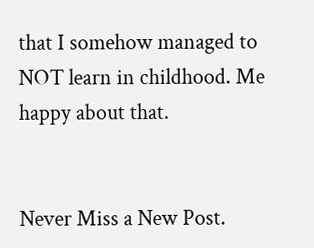that I somehow managed to NOT learn in childhood. Me happy about that.


Never Miss a New Post.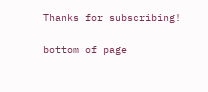Thanks for subscribing!

bottom of page